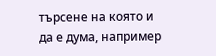търсене на която и да е дума, например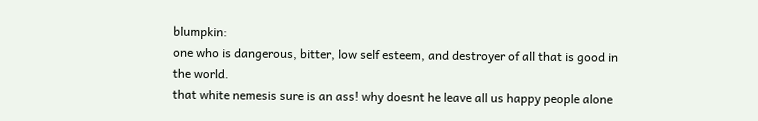blumpkin:
one who is dangerous, bitter, low self esteem, and destroyer of all that is good in the world.
that white nemesis sure is an ass! why doesnt he leave all us happy people alone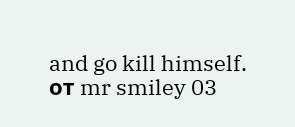and go kill himself.
от mr smiley 03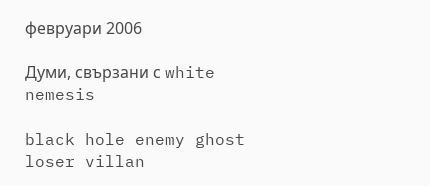февруари 2006

Думи, свързани с white nemesis

black hole enemy ghost loser villan